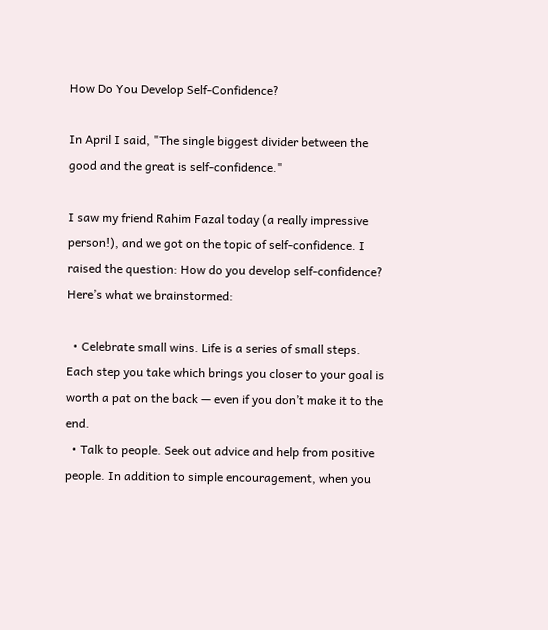How Do You Develop Self-Confidence?

In April I said, "The single biggest divider between the good and the great is self-confidence."

I saw my friend Rahim Fazal today (a really impressive person!), and we got on the topic of self-confidence. I raised the question: How do you develop self-confidence? Here’s what we brainstormed:

  • Celebrate small wins. Life is a series of small steps. Each step you take which brings you closer to your goal is worth a pat on the back — even if you don’t make it to the end.
  • Talk to people. Seek out advice and help from positive people. In addition to simple encouragement, when you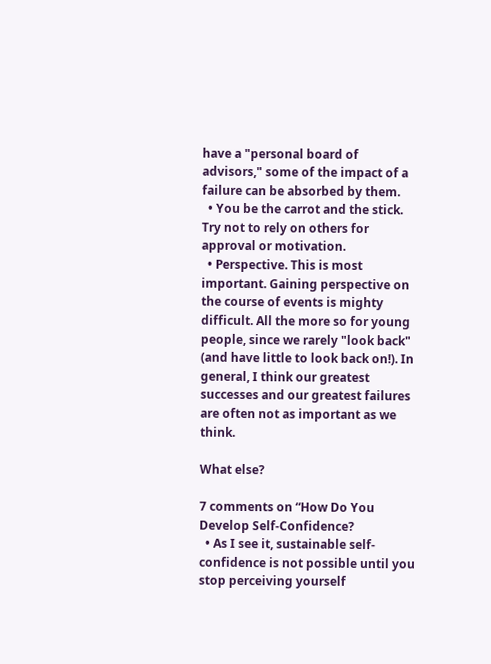have a "personal board of advisors," some of the impact of a failure can be absorbed by them.
  • You be the carrot and the stick. Try not to rely on others for approval or motivation.
  • Perspective. This is most important. Gaining perspective on the course of events is mighty difficult. All the more so for young people, since we rarely "look back" (and have little to look back on!). In general, I think our greatest successes and our greatest failures are often not as important as we think.

What else?

7 comments on “How Do You Develop Self-Confidence?
  • As I see it, sustainable self-confidence is not possible until you stop perceiving yourself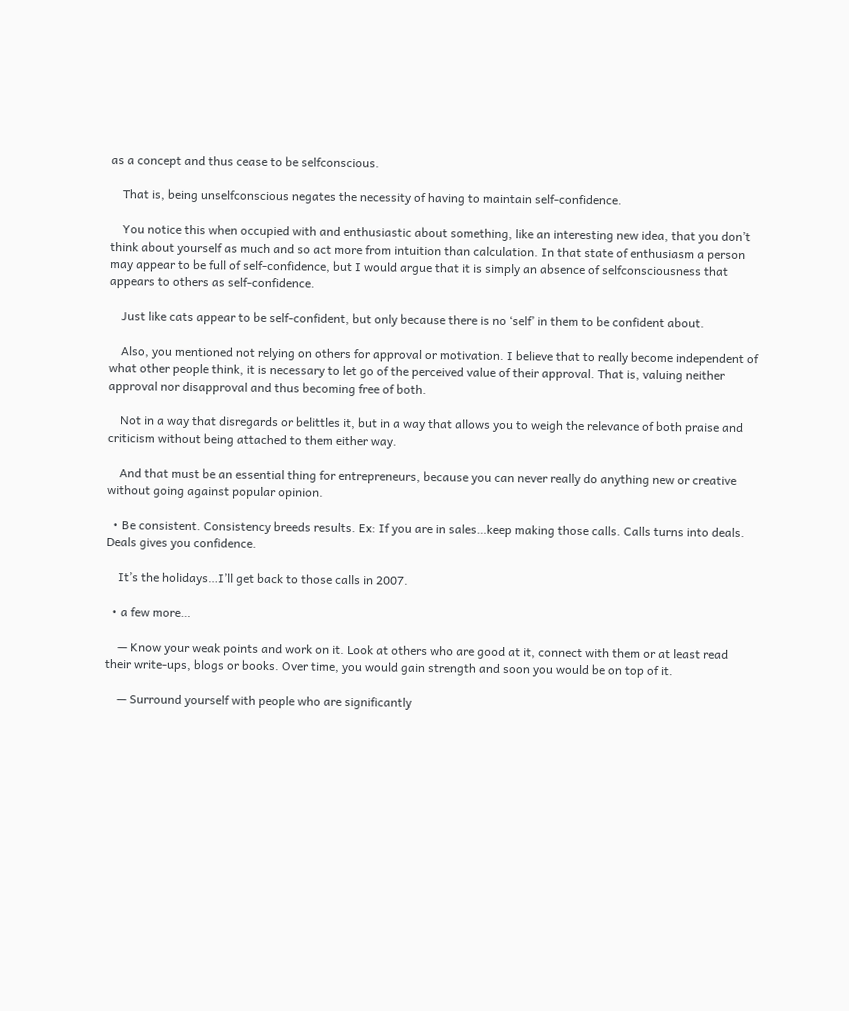as a concept and thus cease to be selfconscious.

    That is, being unselfconscious negates the necessity of having to maintain self-confidence.

    You notice this when occupied with and enthusiastic about something, like an interesting new idea, that you don’t think about yourself as much and so act more from intuition than calculation. In that state of enthusiasm a person may appear to be full of self-confidence, but I would argue that it is simply an absence of selfconsciousness that appears to others as self-confidence.

    Just like cats appear to be self-confident, but only because there is no ‘self’ in them to be confident about.

    Also, you mentioned not relying on others for approval or motivation. I believe that to really become independent of what other people think, it is necessary to let go of the perceived value of their approval. That is, valuing neither approval nor disapproval and thus becoming free of both.

    Not in a way that disregards or belittles it, but in a way that allows you to weigh the relevance of both praise and criticism without being attached to them either way.

    And that must be an essential thing for entrepreneurs, because you can never really do anything new or creative without going against popular opinion.

  • Be consistent. Consistency breeds results. Ex: If you are in sales…keep making those calls. Calls turns into deals. Deals gives you confidence.

    It’s the holidays…I’ll get back to those calls in 2007.

  • a few more…

    — Know your weak points and work on it. Look at others who are good at it, connect with them or at least read their write-ups, blogs or books. Over time, you would gain strength and soon you would be on top of it.

    — Surround yourself with people who are significantly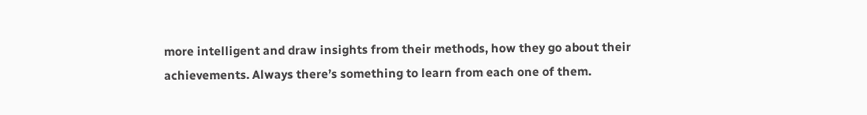more intelligent and draw insights from their methods, how they go about their achievements. Always there’s something to learn from each one of them.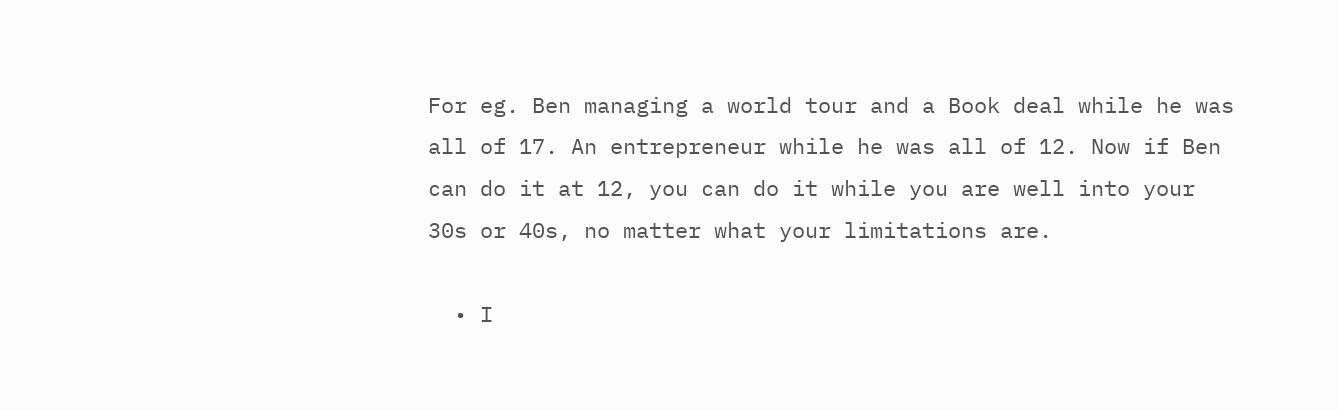For eg. Ben managing a world tour and a Book deal while he was all of 17. An entrepreneur while he was all of 12. Now if Ben can do it at 12, you can do it while you are well into your 30s or 40s, no matter what your limitations are.

  • I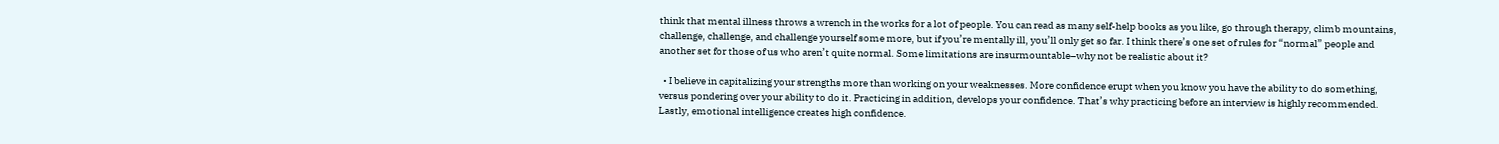think that mental illness throws a wrench in the works for a lot of people. You can read as many self-help books as you like, go through therapy, climb mountains, challenge, challenge, and challenge yourself some more, but if you’re mentally ill, you’ll only get so far. I think there’s one set of rules for “normal” people and another set for those of us who aren’t quite normal. Some limitations are insurmountable–why not be realistic about it?

  • I believe in capitalizing your strengths more than working on your weaknesses. More confidence erupt when you know you have the ability to do something, versus pondering over your ability to do it. Practicing in addition, develops your confidence. That’s why practicing before an interview is highly recommended. Lastly, emotional intelligence creates high confidence.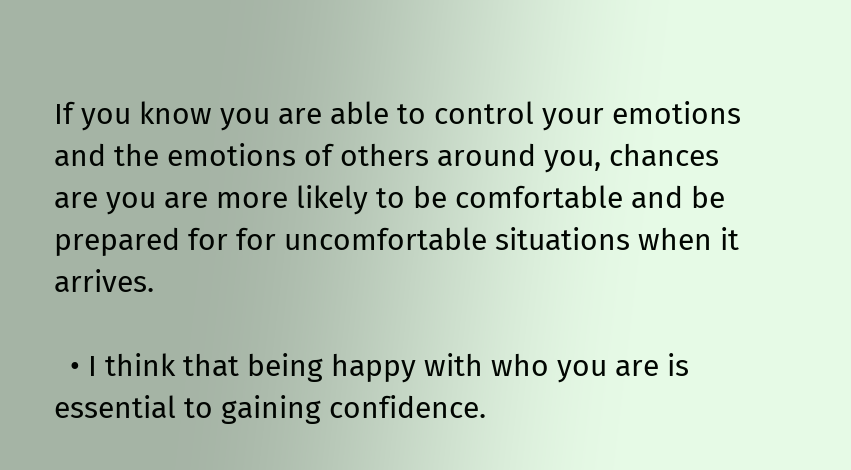If you know you are able to control your emotions and the emotions of others around you, chances are you are more likely to be comfortable and be prepared for for uncomfortable situations when it arrives.

  • I think that being happy with who you are is essential to gaining confidence.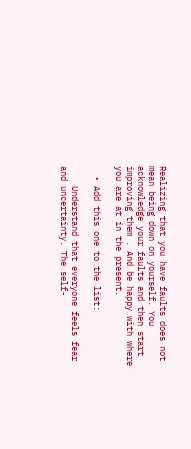Realizing that you have faults does not mean being down on yourself. You acknowledge your faults and then start improving them . And be happy with where you are at in the present.

  • Add this one to the list:

    Understand that everyone feels fear and uncertainty. The self-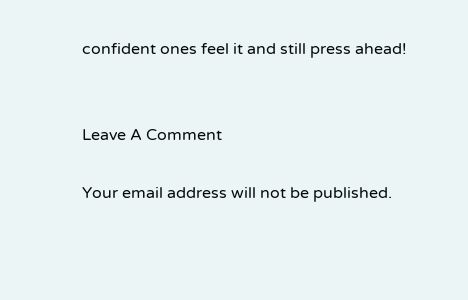confident ones feel it and still press ahead!


Leave A Comment

Your email address will not be published.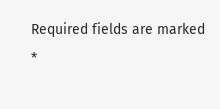Required fields are marked *